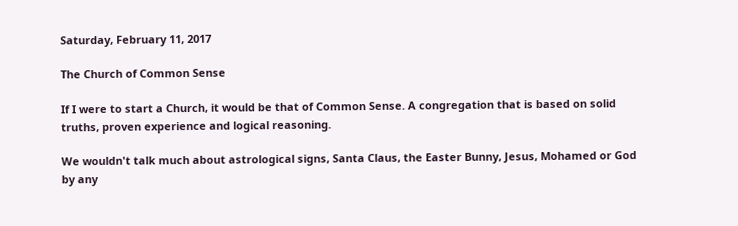Saturday, February 11, 2017

The Church of Common Sense

If I were to start a Church, it would be that of Common Sense. A congregation that is based on solid truths, proven experience and logical reasoning.

We wouldn't talk much about astrological signs, Santa Claus, the Easter Bunny, Jesus, Mohamed or God by any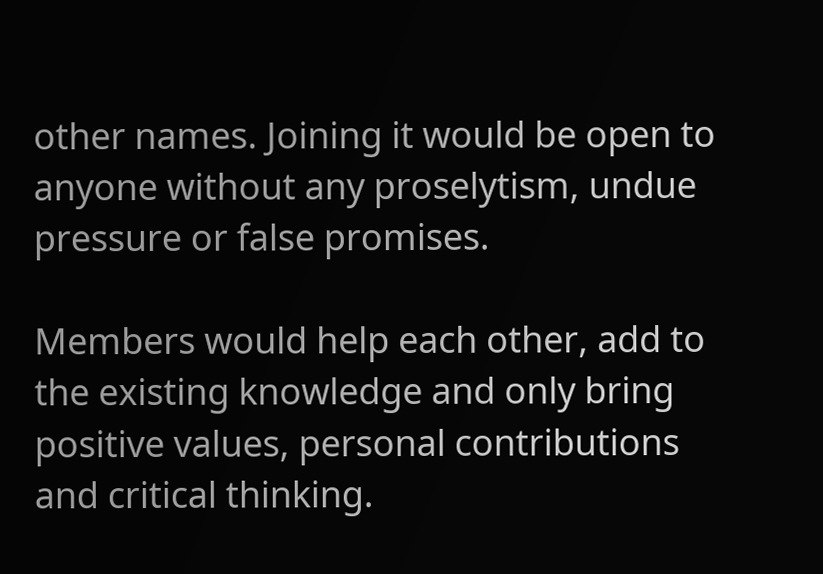other names. Joining it would be open to anyone without any proselytism, undue pressure or false promises.

Members would help each other, add to the existing knowledge and only bring positive values, personal contributions and critical thinking.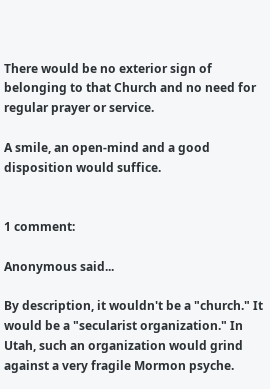There would be no exterior sign of belonging to that Church and no need for regular prayer or service.

A smile, an open-mind and a good disposition would suffice.


1 comment:

Anonymous said...

By description, it wouldn't be a "church." It would be a "secularist organization." In Utah, such an organization would grind against a very fragile Mormon psyche.